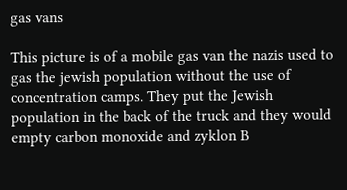gas vans

This picture is of a mobile gas van the nazis used to gas the jewish population without the use of concentration camps. They put the Jewish population in the back of the truck and they would empty carbon monoxide and zyklon B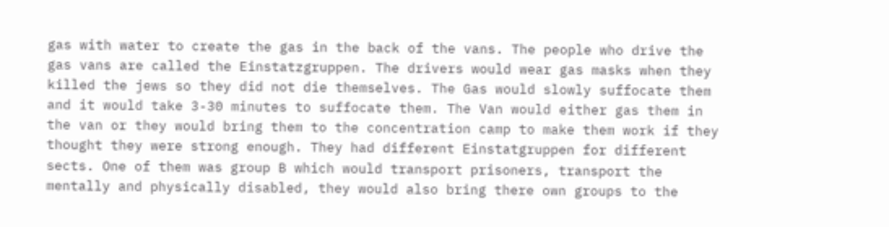gas with water to create the gas in the back of the vans. The people who drive the gas vans are called the Einstatzgruppen. The drivers would wear gas masks when they killed the jews so they did not die themselves. The Gas would slowly suffocate them and it would take 3-30 minutes to suffocate them. The Van would either gas them in the van or they would bring them to the concentration camp to make them work if they thought they were strong enough. They had different Einstatgruppen for different sects. One of them was group B which would transport prisoners, transport the mentally and physically disabled, they would also bring there own groups to the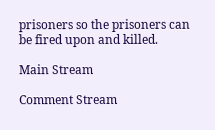prisoners so the prisoners can be fired upon and killed.

Main Stream

Comment Stream